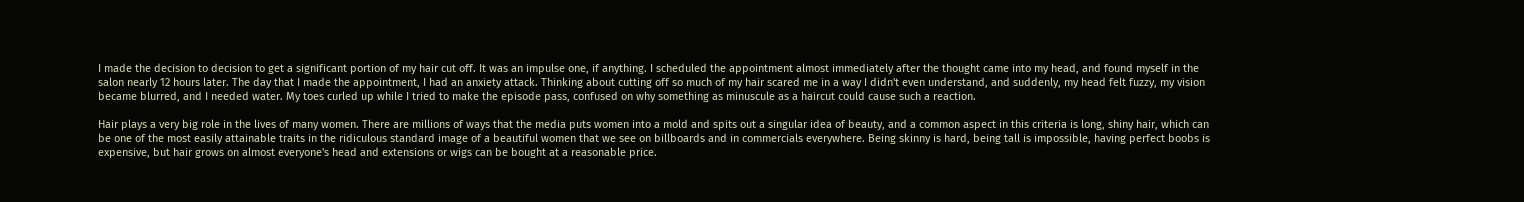I made the decision to decision to get a significant portion of my hair cut off. It was an impulse one, if anything. I scheduled the appointment almost immediately after the thought came into my head, and found myself in the salon nearly 12 hours later. The day that I made the appointment, I had an anxiety attack. Thinking about cutting off so much of my hair scared me in a way I didn't even understand, and suddenly, my head felt fuzzy, my vision became blurred, and I needed water. My toes curled up while I tried to make the episode pass, confused on why something as minuscule as a haircut could cause such a reaction.

Hair plays a very big role in the lives of many women. There are millions of ways that the media puts women into a mold and spits out a singular idea of beauty, and a common aspect in this criteria is long, shiny hair, which can be one of the most easily attainable traits in the ridiculous standard image of a beautiful women that we see on billboards and in commercials everywhere. Being skinny is hard, being tall is impossible, having perfect boobs is expensive, but hair grows on almost everyone's head and extensions or wigs can be bought at a reasonable price.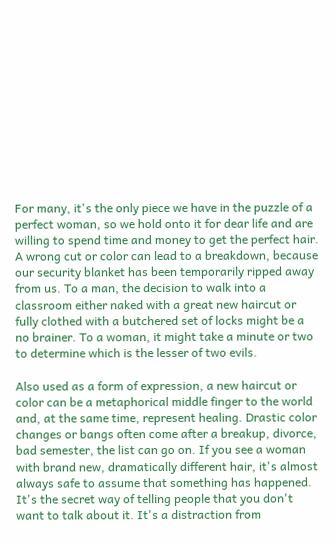For many, it's the only piece we have in the puzzle of a perfect woman, so we hold onto it for dear life and are willing to spend time and money to get the perfect hair. A wrong cut or color can lead to a breakdown, because our security blanket has been temporarily ripped away from us. To a man, the decision to walk into a classroom either naked with a great new haircut or fully clothed with a butchered set of locks might be a no brainer. To a woman, it might take a minute or two to determine which is the lesser of two evils.

Also used as a form of expression, a new haircut or color can be a metaphorical middle finger to the world and, at the same time, represent healing. Drastic color changes or bangs often come after a breakup, divorce, bad semester, the list can go on. If you see a woman with brand new, dramatically different hair, it's almost always safe to assume that something has happened. It's the secret way of telling people that you don't want to talk about it. It's a distraction from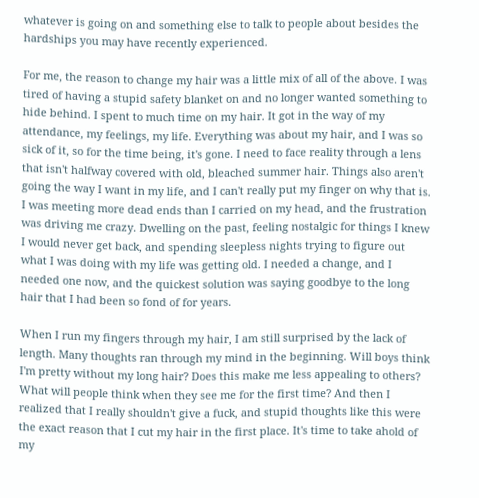whatever is going on and something else to talk to people about besides the hardships you may have recently experienced.

For me, the reason to change my hair was a little mix of all of the above. I was tired of having a stupid safety blanket on and no longer wanted something to hide behind. I spent to much time on my hair. It got in the way of my attendance, my feelings, my life. Everything was about my hair, and I was so sick of it, so for the time being, it's gone. I need to face reality through a lens that isn't halfway covered with old, bleached summer hair. Things also aren't going the way I want in my life, and I can't really put my finger on why that is. I was meeting more dead ends than I carried on my head, and the frustration was driving me crazy. Dwelling on the past, feeling nostalgic for things I knew I would never get back, and spending sleepless nights trying to figure out what I was doing with my life was getting old. I needed a change, and I needed one now, and the quickest solution was saying goodbye to the long hair that I had been so fond of for years.

When I run my fingers through my hair, I am still surprised by the lack of length. Many thoughts ran through my mind in the beginning. Will boys think I'm pretty without my long hair? Does this make me less appealing to others? What will people think when they see me for the first time? And then I realized that I really shouldn't give a fuck, and stupid thoughts like this were the exact reason that I cut my hair in the first place. It's time to take ahold of my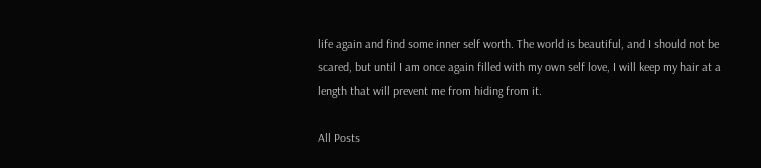life again and find some inner self worth. The world is beautiful, and I should not be scared, but until I am once again filled with my own self love, I will keep my hair at a length that will prevent me from hiding from it.

All Posts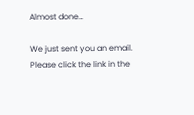Almost done…

We just sent you an email. Please click the link in the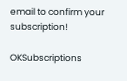email to confirm your subscription!

OKSubscriptions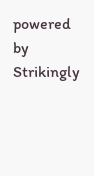powered by Strikingly